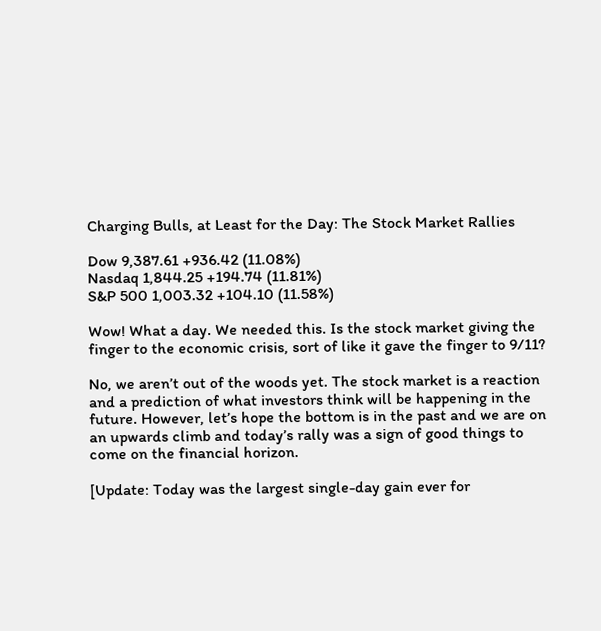Charging Bulls, at Least for the Day: The Stock Market Rallies

Dow 9,387.61 +936.42 (11.08%)
Nasdaq 1,844.25 +194.74 (11.81%)
S&P 500 1,003.32 +104.10 (11.58%)

Wow! What a day. We needed this. Is the stock market giving the finger to the economic crisis, sort of like it gave the finger to 9/11?

No, we aren’t out of the woods yet. The stock market is a reaction and a prediction of what investors think will be happening in the future. However, let’s hope the bottom is in the past and we are on an upwards climb and today’s rally was a sign of good things to come on the financial horizon.

[Update: Today was the largest single-day gain ever for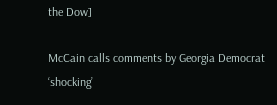the Dow]

McCain calls comments by Georgia Democrat ‘shocking’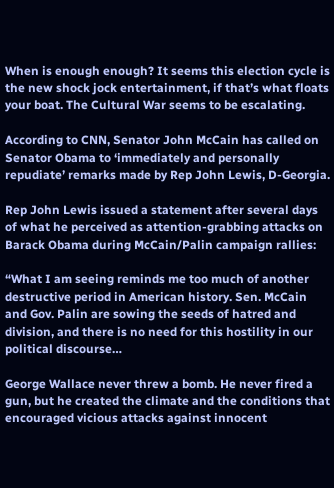When is enough enough? It seems this election cycle is the new shock jock entertainment, if that’s what floats your boat. The Cultural War seems to be escalating.

According to CNN, Senator John McCain has called on Senator Obama to ‘immediately and personally repudiate’ remarks made by Rep John Lewis, D-Georgia.

Rep John Lewis issued a statement after several days of what he perceived as attention-grabbing attacks on Barack Obama during McCain/Palin campaign rallies:

“What I am seeing reminds me too much of another destructive period in American history. Sen. McCain and Gov. Palin are sowing the seeds of hatred and division, and there is no need for this hostility in our political discourse…

George Wallace never threw a bomb. He never fired a gun, but he created the climate and the conditions that encouraged vicious attacks against innocent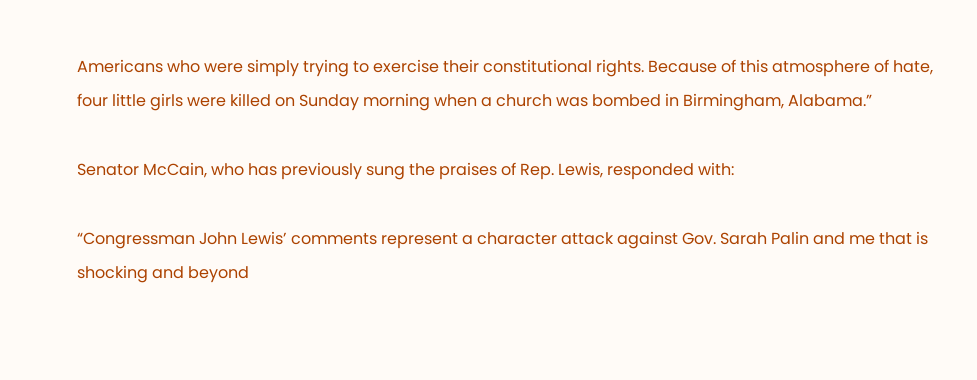Americans who were simply trying to exercise their constitutional rights. Because of this atmosphere of hate, four little girls were killed on Sunday morning when a church was bombed in Birmingham, Alabama.”

Senator McCain, who has previously sung the praises of Rep. Lewis, responded with:

“Congressman John Lewis’ comments represent a character attack against Gov. Sarah Palin and me that is shocking and beyond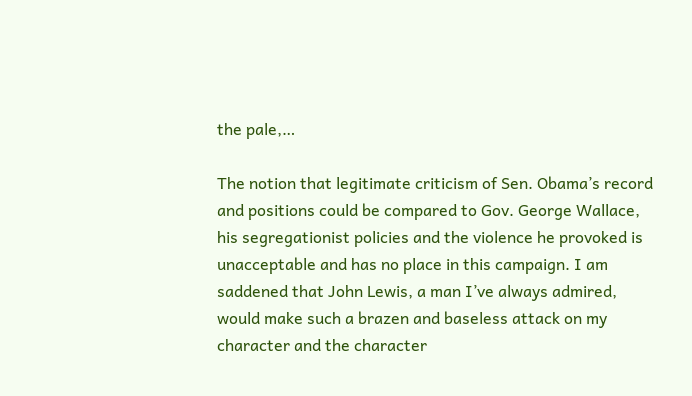the pale,…

The notion that legitimate criticism of Sen. Obama’s record and positions could be compared to Gov. George Wallace, his segregationist policies and the violence he provoked is unacceptable and has no place in this campaign. I am saddened that John Lewis, a man I’ve always admired, would make such a brazen and baseless attack on my character and the character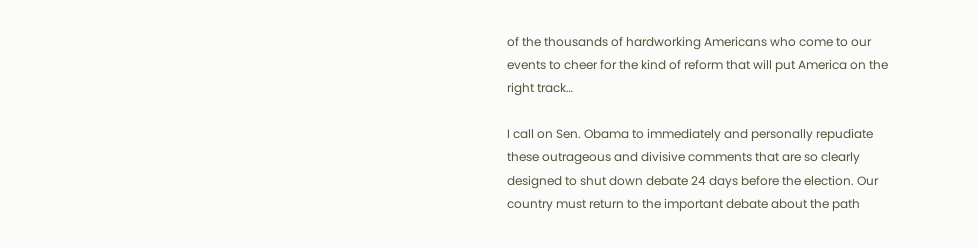of the thousands of hardworking Americans who come to our events to cheer for the kind of reform that will put America on the right track…

I call on Sen. Obama to immediately and personally repudiate these outrageous and divisive comments that are so clearly designed to shut down debate 24 days before the election. Our country must return to the important debate about the path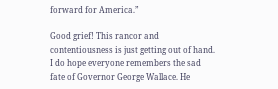forward for America.”

Good grief! This rancor and contentiousness is just getting out of hand. I do hope everyone remembers the sad fate of Governor George Wallace. He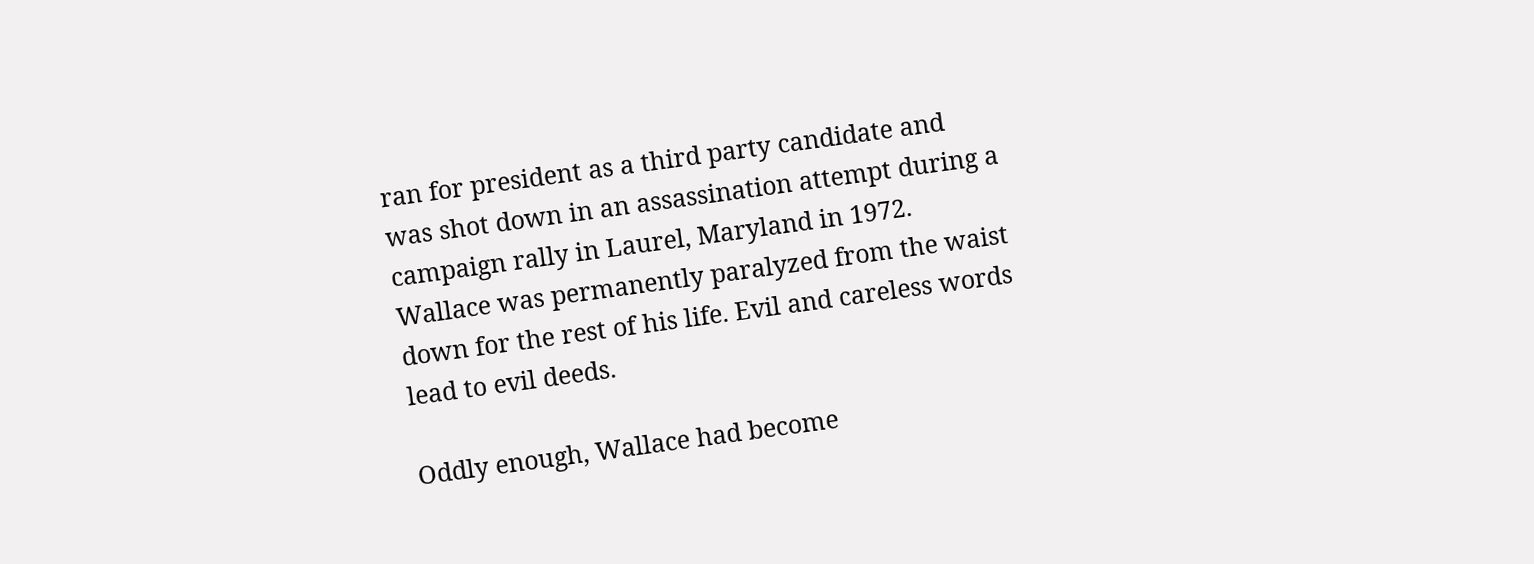ran for president as a third party candidate and was shot down in an assassination attempt during a campaign rally in Laurel, Maryland in 1972. Wallace was permanently paralyzed from the waist down for the rest of his life. Evil and careless words lead to evil deeds.

Oddly enough, Wallace had become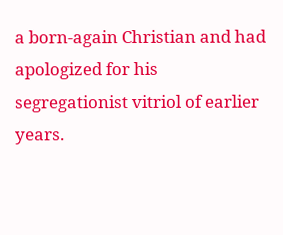a born-again Christian and had apologized for his segregationist vitriol of earlier years.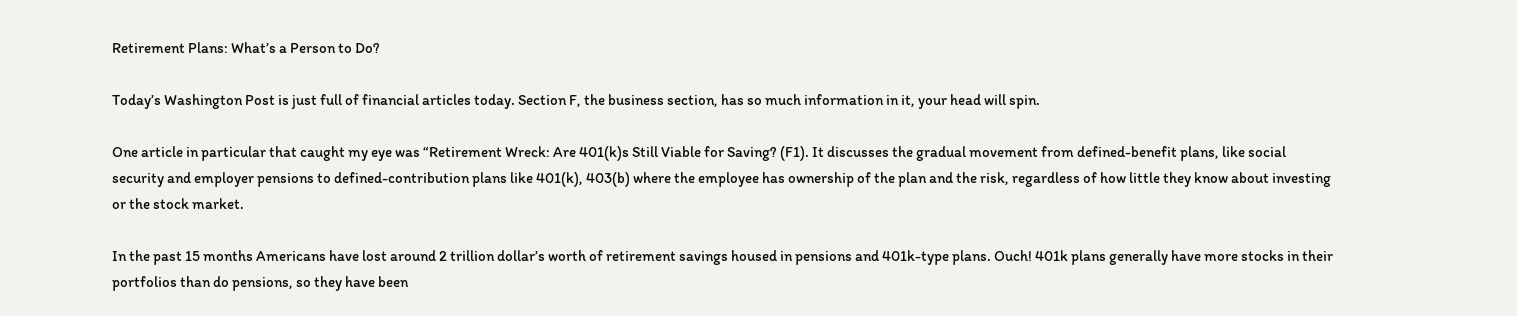Retirement Plans: What’s a Person to Do?

Today’s Washington Post is just full of financial articles today. Section F, the business section, has so much information in it, your head will spin.

One article in particular that caught my eye was “Retirement Wreck: Are 401(k)s Still Viable for Saving? (F1). It discusses the gradual movement from defined-benefit plans, like social security and employer pensions to defined-contribution plans like 401(k), 403(b) where the employee has ownership of the plan and the risk, regardless of how little they know about investing or the stock market.

In the past 15 months Americans have lost around 2 trillion dollar’s worth of retirement savings housed in pensions and 401k-type plans. Ouch! 401k plans generally have more stocks in their portfolios than do pensions, so they have been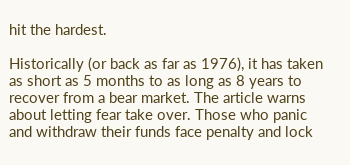hit the hardest.

Historically (or back as far as 1976), it has taken as short as 5 months to as long as 8 years to recover from a bear market. The article warns about letting fear take over. Those who panic and withdraw their funds face penalty and lock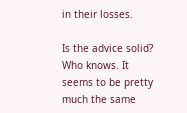in their losses.

Is the advice solid? Who knows. It seems to be pretty much the same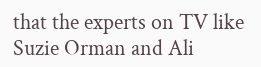that the experts on TV like Suzie Orman and Ali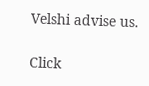Velshi advise us.

Click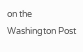on the Washington Post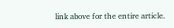link above for the entire article.